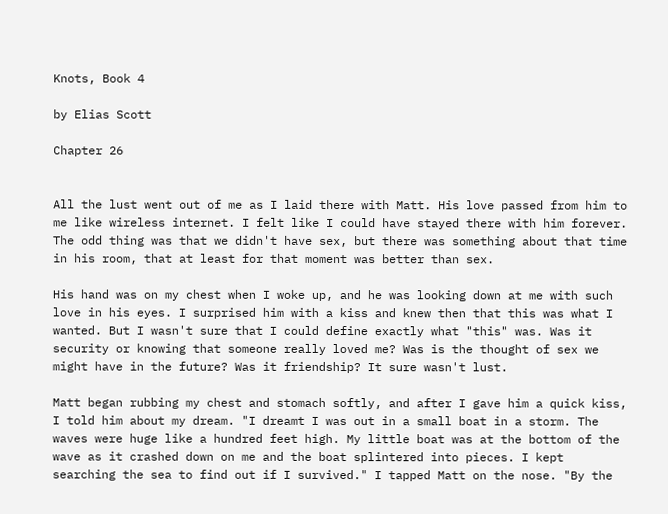Knots, Book 4

by Elias Scott

Chapter 26


All the lust went out of me as I laid there with Matt. His love passed from him to me like wireless internet. I felt like I could have stayed there with him forever. The odd thing was that we didn't have sex, but there was something about that time in his room, that at least for that moment was better than sex.

His hand was on my chest when I woke up, and he was looking down at me with such love in his eyes. I surprised him with a kiss and knew then that this was what I wanted. But I wasn't sure that I could define exactly what "this" was. Was it security or knowing that someone really loved me? Was is the thought of sex we might have in the future? Was it friendship? It sure wasn't lust.

Matt began rubbing my chest and stomach softly, and after I gave him a quick kiss, I told him about my dream. "I dreamt I was out in a small boat in a storm. The waves were huge like a hundred feet high. My little boat was at the bottom of the wave as it crashed down on me and the boat splintered into pieces. I kept searching the sea to find out if I survived." I tapped Matt on the nose. "By the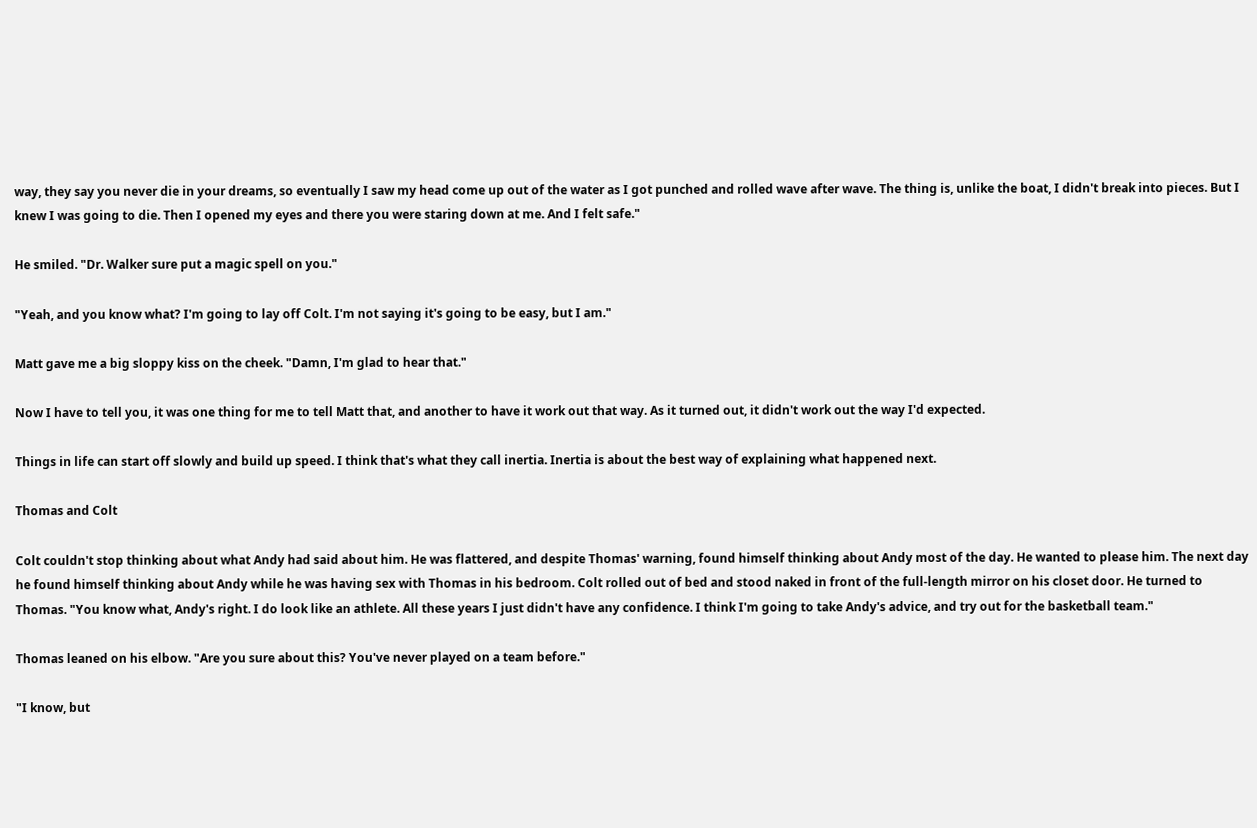way, they say you never die in your dreams, so eventually I saw my head come up out of the water as I got punched and rolled wave after wave. The thing is, unlike the boat, I didn't break into pieces. But I knew I was going to die. Then I opened my eyes and there you were staring down at me. And I felt safe."

He smiled. "Dr. Walker sure put a magic spell on you."

"Yeah, and you know what? I'm going to lay off Colt. I'm not saying it's going to be easy, but I am."

Matt gave me a big sloppy kiss on the cheek. "Damn, I'm glad to hear that."

Now I have to tell you, it was one thing for me to tell Matt that, and another to have it work out that way. As it turned out, it didn't work out the way I'd expected.

Things in life can start off slowly and build up speed. I think that's what they call inertia. Inertia is about the best way of explaining what happened next.

Thomas and Colt

Colt couldn't stop thinking about what Andy had said about him. He was flattered, and despite Thomas' warning, found himself thinking about Andy most of the day. He wanted to please him. The next day he found himself thinking about Andy while he was having sex with Thomas in his bedroom. Colt rolled out of bed and stood naked in front of the full-length mirror on his closet door. He turned to Thomas. "You know what, Andy's right. I do look like an athlete. All these years I just didn't have any confidence. I think I'm going to take Andy's advice, and try out for the basketball team."

Thomas leaned on his elbow. "Are you sure about this? You've never played on a team before."

"I know, but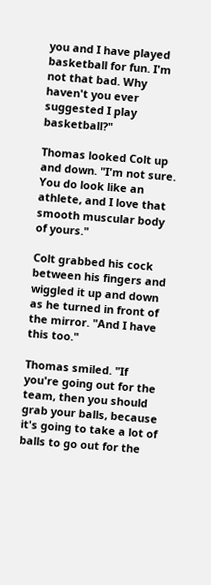you and I have played basketball for fun. I'm not that bad. Why haven't you ever suggested I play basketball?"

Thomas looked Colt up and down. "I'm not sure. You do look like an athlete, and I love that smooth muscular body of yours."

Colt grabbed his cock between his fingers and wiggled it up and down as he turned in front of the mirror. "And I have this too."

Thomas smiled. "If you're going out for the team, then you should grab your balls, because it's going to take a lot of balls to go out for the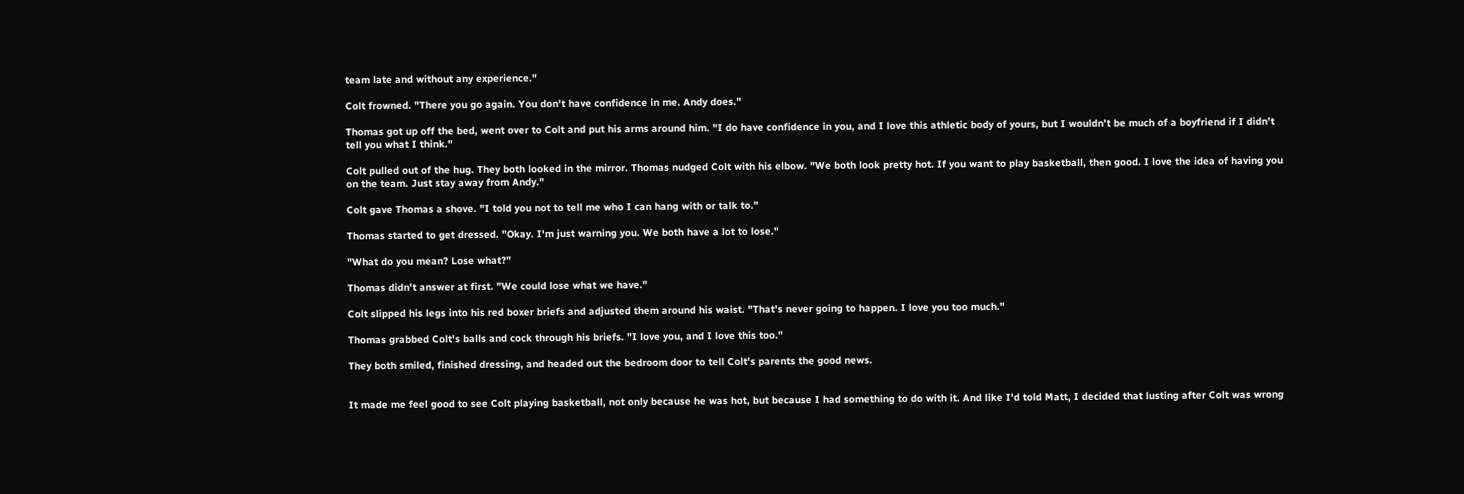team late and without any experience."

Colt frowned. "There you go again. You don't have confidence in me. Andy does."

Thomas got up off the bed, went over to Colt and put his arms around him. "I do have confidence in you, and I love this athletic body of yours, but I wouldn't be much of a boyfriend if I didn't tell you what I think."

Colt pulled out of the hug. They both looked in the mirror. Thomas nudged Colt with his elbow. "We both look pretty hot. If you want to play basketball, then good. I love the idea of having you on the team. Just stay away from Andy."

Colt gave Thomas a shove. "I told you not to tell me who I can hang with or talk to."

Thomas started to get dressed. "Okay. I'm just warning you. We both have a lot to lose."

"What do you mean? Lose what?"

Thomas didn't answer at first. "We could lose what we have."

Colt slipped his legs into his red boxer briefs and adjusted them around his waist. "That's never going to happen. I love you too much."

Thomas grabbed Colt's balls and cock through his briefs. "I love you, and I love this too."

They both smiled, finished dressing, and headed out the bedroom door to tell Colt's parents the good news.


It made me feel good to see Colt playing basketball, not only because he was hot, but because I had something to do with it. And like I'd told Matt, I decided that lusting after Colt was wrong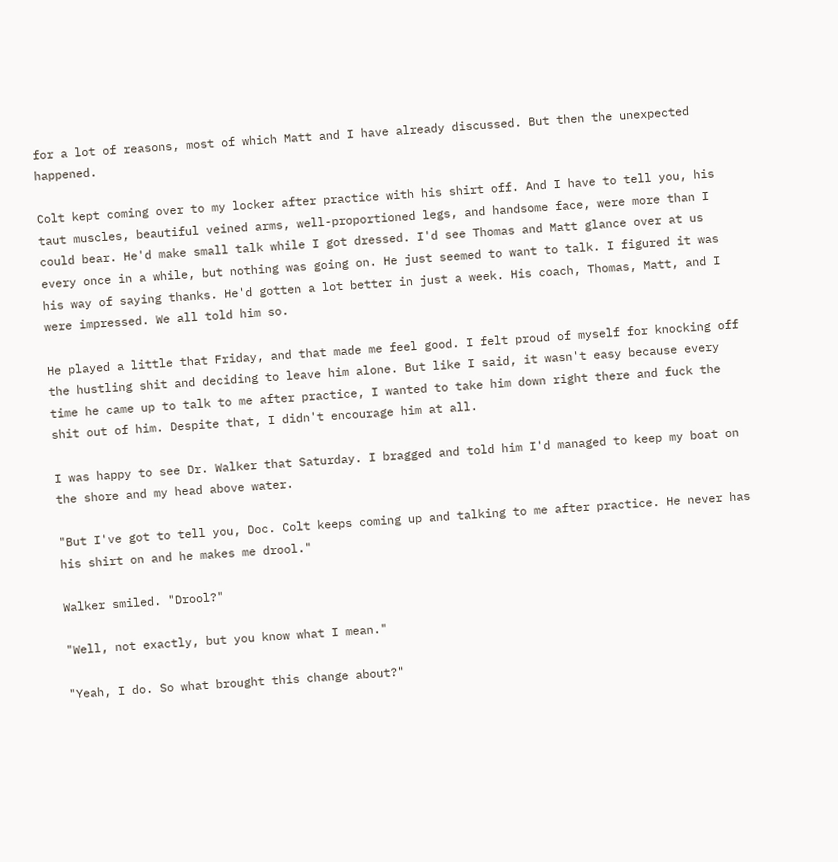for a lot of reasons, most of which Matt and I have already discussed. But then the unexpected happened.

Colt kept coming over to my locker after practice with his shirt off. And I have to tell you, his taut muscles, beautiful veined arms, well-proportioned legs, and handsome face, were more than I could bear. He'd make small talk while I got dressed. I'd see Thomas and Matt glance over at us every once in a while, but nothing was going on. He just seemed to want to talk. I figured it was his way of saying thanks. He'd gotten a lot better in just a week. His coach, Thomas, Matt, and I were impressed. We all told him so.

He played a little that Friday, and that made me feel good. I felt proud of myself for knocking off the hustling shit and deciding to leave him alone. But like I said, it wasn't easy because every time he came up to talk to me after practice, I wanted to take him down right there and fuck the shit out of him. Despite that, I didn't encourage him at all.

I was happy to see Dr. Walker that Saturday. I bragged and told him I'd managed to keep my boat on the shore and my head above water.

"But I've got to tell you, Doc. Colt keeps coming up and talking to me after practice. He never has his shirt on and he makes me drool."

Walker smiled. "Drool?"

"Well, not exactly, but you know what I mean."

"Yeah, I do. So what brought this change about?"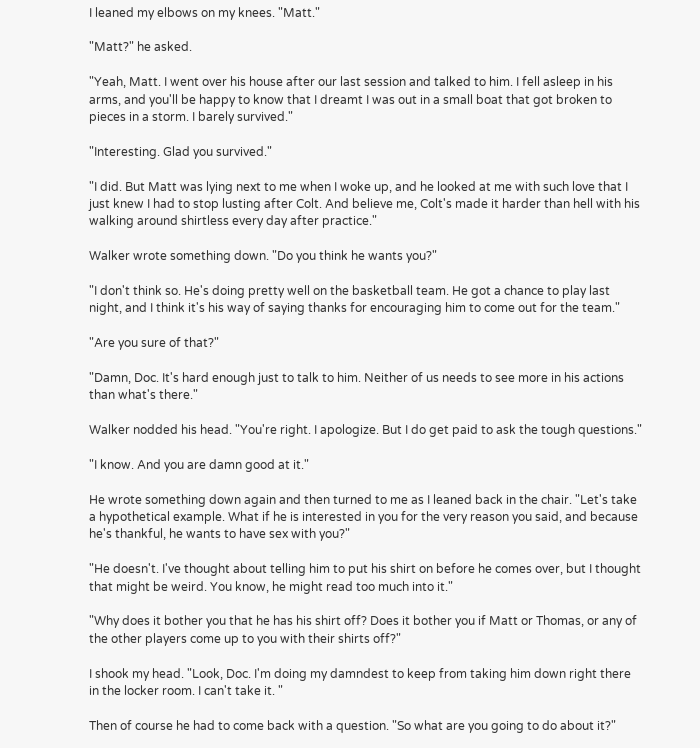I leaned my elbows on my knees. "Matt."

"Matt?" he asked.

"Yeah, Matt. I went over his house after our last session and talked to him. I fell asleep in his arms, and you'll be happy to know that I dreamt I was out in a small boat that got broken to pieces in a storm. I barely survived."

"Interesting. Glad you survived."

"I did. But Matt was lying next to me when I woke up, and he looked at me with such love that I just knew I had to stop lusting after Colt. And believe me, Colt's made it harder than hell with his walking around shirtless every day after practice."

Walker wrote something down. "Do you think he wants you?"

"I don't think so. He's doing pretty well on the basketball team. He got a chance to play last night, and I think it's his way of saying thanks for encouraging him to come out for the team."

"Are you sure of that?"

"Damn, Doc. It's hard enough just to talk to him. Neither of us needs to see more in his actions than what's there."

Walker nodded his head. "You're right. I apologize. But I do get paid to ask the tough questions."

"I know. And you are damn good at it."

He wrote something down again and then turned to me as I leaned back in the chair. "Let's take a hypothetical example. What if he is interested in you for the very reason you said, and because he's thankful, he wants to have sex with you?"

"He doesn't. I've thought about telling him to put his shirt on before he comes over, but I thought that might be weird. You know, he might read too much into it."

"Why does it bother you that he has his shirt off? Does it bother you if Matt or Thomas, or any of the other players come up to you with their shirts off?"

I shook my head. "Look, Doc. I'm doing my damndest to keep from taking him down right there in the locker room. I can't take it. "

Then of course he had to come back with a question. "So what are you going to do about it?"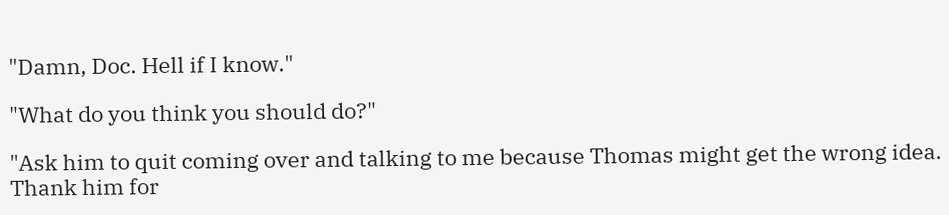"Damn, Doc. Hell if I know."

"What do you think you should do?"

"Ask him to quit coming over and talking to me because Thomas might get the wrong idea. Thank him for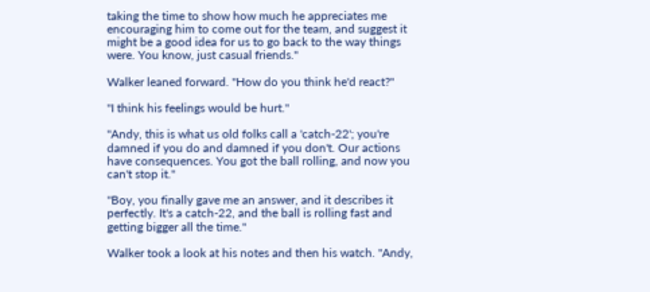taking the time to show how much he appreciates me encouraging him to come out for the team, and suggest it might be a good idea for us to go back to the way things were. You know, just casual friends."

Walker leaned forward. "How do you think he'd react?"

"I think his feelings would be hurt."

"Andy, this is what us old folks call a 'catch-22'; you're damned if you do and damned if you don't. Our actions have consequences. You got the ball rolling, and now you can't stop it."

"Boy, you finally gave me an answer, and it describes it perfectly. It's a catch-22, and the ball is rolling fast and getting bigger all the time."

Walker took a look at his notes and then his watch. "Andy,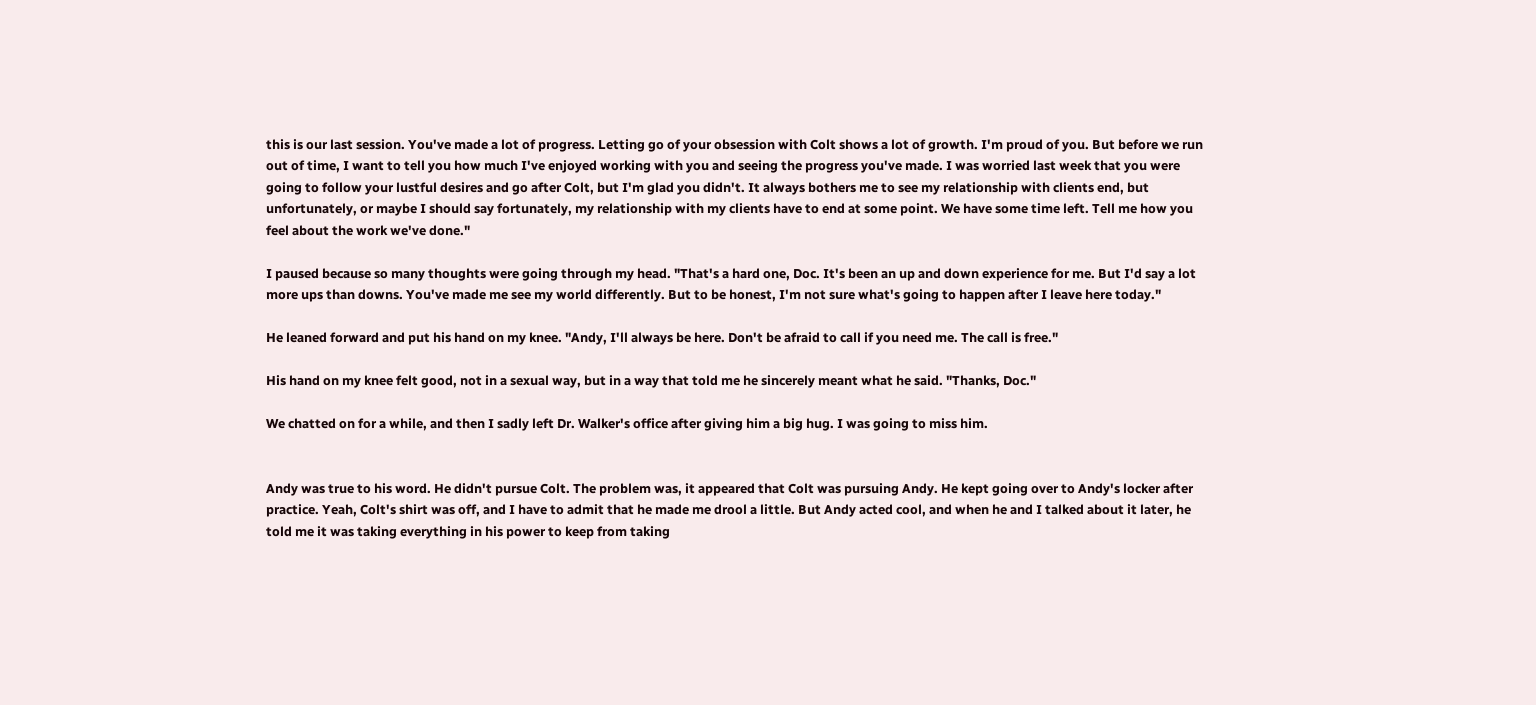this is our last session. You've made a lot of progress. Letting go of your obsession with Colt shows a lot of growth. I'm proud of you. But before we run out of time, I want to tell you how much I've enjoyed working with you and seeing the progress you've made. I was worried last week that you were going to follow your lustful desires and go after Colt, but I'm glad you didn't. It always bothers me to see my relationship with clients end, but unfortunately, or maybe I should say fortunately, my relationship with my clients have to end at some point. We have some time left. Tell me how you feel about the work we've done."

I paused because so many thoughts were going through my head. "That's a hard one, Doc. It's been an up and down experience for me. But I'd say a lot more ups than downs. You've made me see my world differently. But to be honest, I'm not sure what's going to happen after I leave here today."

He leaned forward and put his hand on my knee. "Andy, I'll always be here. Don't be afraid to call if you need me. The call is free."

His hand on my knee felt good, not in a sexual way, but in a way that told me he sincerely meant what he said. "Thanks, Doc."

We chatted on for a while, and then I sadly left Dr. Walker's office after giving him a big hug. I was going to miss him.


Andy was true to his word. He didn't pursue Colt. The problem was, it appeared that Colt was pursuing Andy. He kept going over to Andy's locker after practice. Yeah, Colt's shirt was off, and I have to admit that he made me drool a little. But Andy acted cool, and when he and I talked about it later, he told me it was taking everything in his power to keep from taking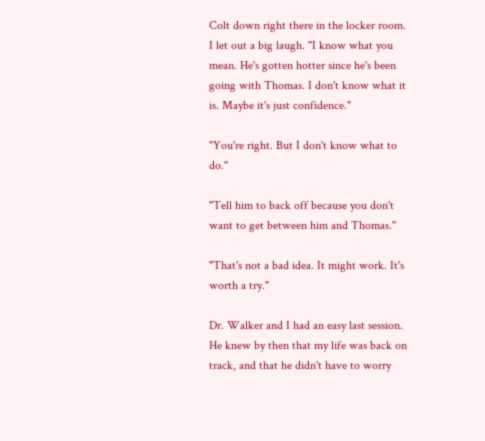Colt down right there in the locker room. I let out a big laugh. "I know what you mean. He's gotten hotter since he's been going with Thomas. I don't know what it is. Maybe it's just confidence."

"You're right. But I don't know what to do."

"Tell him to back off because you don't want to get between him and Thomas."

"That's not a bad idea. It might work. It's worth a try."

Dr. Walker and I had an easy last session. He knew by then that my life was back on track, and that he didn't have to worry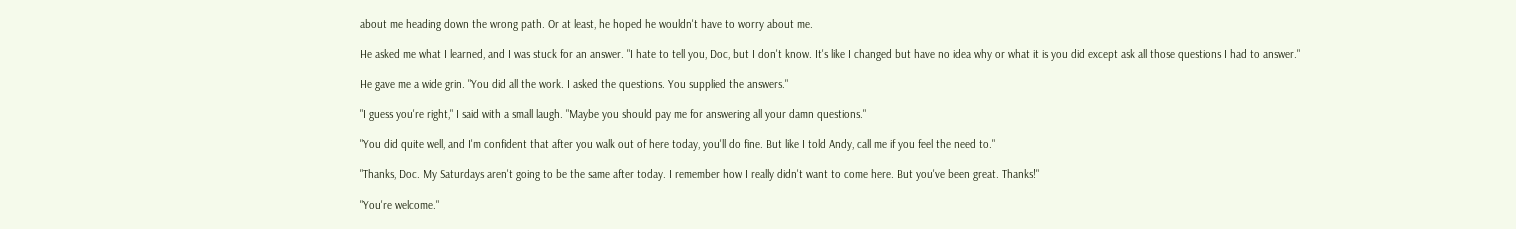about me heading down the wrong path. Or at least, he hoped he wouldn't have to worry about me.

He asked me what I learned, and I was stuck for an answer. "I hate to tell you, Doc, but I don't know. It's like I changed but have no idea why or what it is you did except ask all those questions I had to answer."

He gave me a wide grin. "You did all the work. I asked the questions. You supplied the answers."

"I guess you're right," I said with a small laugh. "Maybe you should pay me for answering all your damn questions."

"You did quite well, and I'm confident that after you walk out of here today, you'll do fine. But like I told Andy, call me if you feel the need to."

"Thanks, Doc. My Saturdays aren't going to be the same after today. I remember how I really didn't want to come here. But you've been great. Thanks!"

"You're welcome."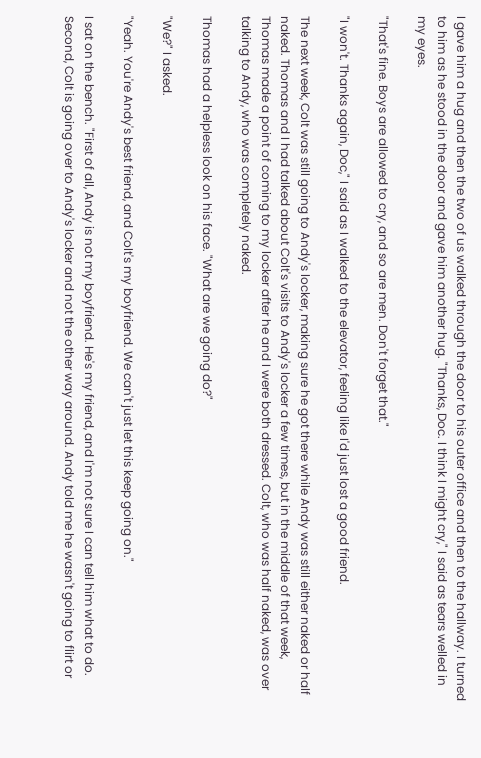I gave him a hug and then the two of us walked through the door to his outer office and then to the hallway. I turned to him as he stood in the door and gave him another hug. "Thanks, Doc. I think I might cry," I said as tears welled in my eyes.

"That's fine. Boys are allowed to cry, and so are men. Don't forget that."

"I won't. Thanks again, Doc," I said as I walked to the elevator, feeling like I'd just lost a good friend.

The next week, Colt was still going to Andy's locker, making sure he got there while Andy was still either naked or half naked. Thomas and I had talked about Colt's visits to Andy's locker a few times, but in the middle of that week, Thomas made a point of coming to my locker after he and I were both dressed. Colt, who was half naked, was over talking to Andy, who was completely naked.

Thomas had a helpless look on his face. "What are we going do?"

"We?" I asked.

"Yeah. You're Andy's best friend, and Colt's my boyfriend. We can't just let this keep going on."

I sat on the bench. "First of all, Andy is not my boyfriend. He's my friend, and I'm not sure I can tell him what to do. Second, Colt is going over to Andy's locker and not the other way around. Andy told me he wasn't going to flirt or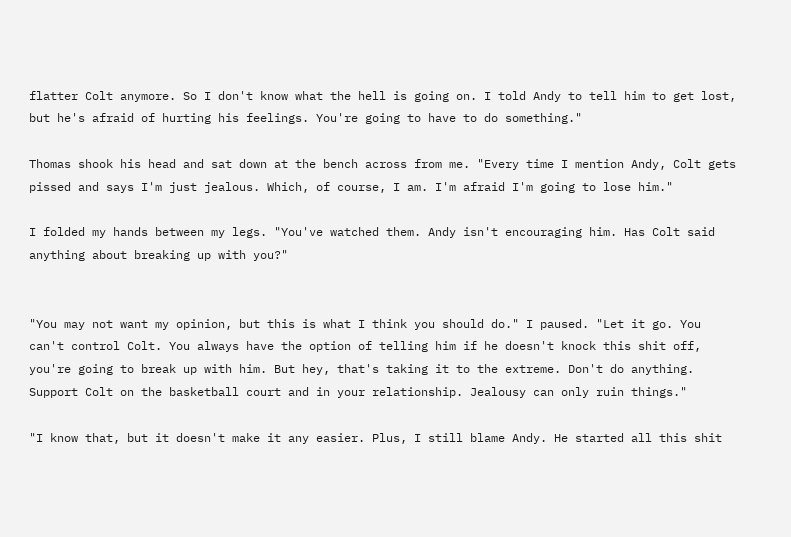flatter Colt anymore. So I don't know what the hell is going on. I told Andy to tell him to get lost, but he's afraid of hurting his feelings. You're going to have to do something."

Thomas shook his head and sat down at the bench across from me. "Every time I mention Andy, Colt gets pissed and says I'm just jealous. Which, of course, I am. I'm afraid I'm going to lose him."

I folded my hands between my legs. "You've watched them. Andy isn't encouraging him. Has Colt said anything about breaking up with you?"


"You may not want my opinion, but this is what I think you should do." I paused. "Let it go. You can't control Colt. You always have the option of telling him if he doesn't knock this shit off, you're going to break up with him. But hey, that's taking it to the extreme. Don't do anything. Support Colt on the basketball court and in your relationship. Jealousy can only ruin things."

"I know that, but it doesn't make it any easier. Plus, I still blame Andy. He started all this shit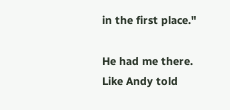in the first place."

He had me there. Like Andy told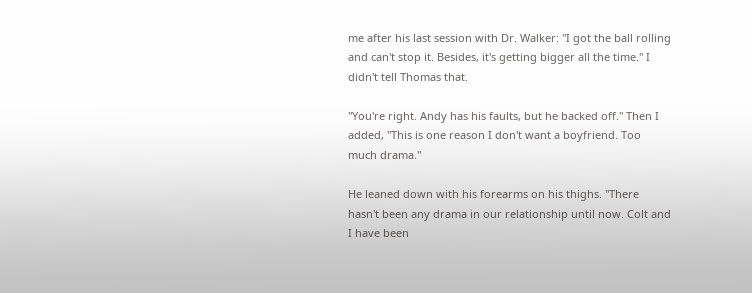me after his last session with Dr. Walker: "I got the ball rolling and can't stop it. Besides, it's getting bigger all the time." I didn't tell Thomas that.

"You're right. Andy has his faults, but he backed off." Then I added, "This is one reason I don't want a boyfriend. Too much drama."

He leaned down with his forearms on his thighs. "There hasn't been any drama in our relationship until now. Colt and I have been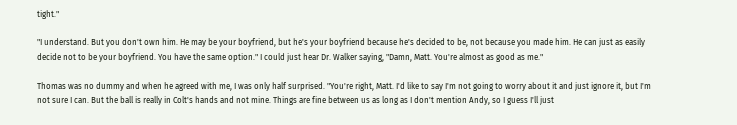tight."

"I understand. But you don't own him. He may be your boyfriend, but he's your boyfriend because he's decided to be, not because you made him. He can just as easily decide not to be your boyfriend. You have the same option." I could just hear Dr. Walker saying, "Damn, Matt. You're almost as good as me."

Thomas was no dummy and when he agreed with me, I was only half surprised. "You're right, Matt. I'd like to say I'm not going to worry about it and just ignore it, but I'm not sure I can. But the ball is really in Colt's hands and not mine. Things are fine between us as long as I don't mention Andy, so I guess I'll just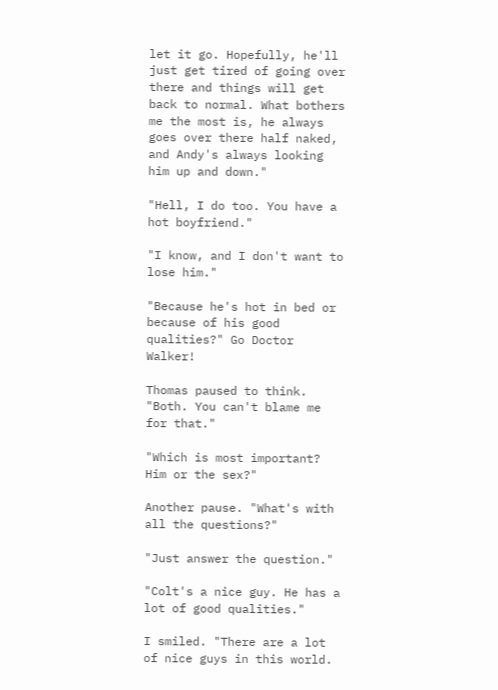let it go. Hopefully, he'll just get tired of going over there and things will get back to normal. What bothers me the most is, he always goes over there half naked, and Andy's always looking him up and down."

"Hell, I do too. You have a hot boyfriend."

"I know, and I don't want to lose him."

"Because he's hot in bed or because of his good qualities?" Go Doctor Walker!

Thomas paused to think. "Both. You can't blame me for that."

"Which is most important? Him or the sex?"

Another pause. "What's with all the questions?"

"Just answer the question."

"Colt's a nice guy. He has a lot of good qualities."

I smiled. "There are a lot of nice guys in this world.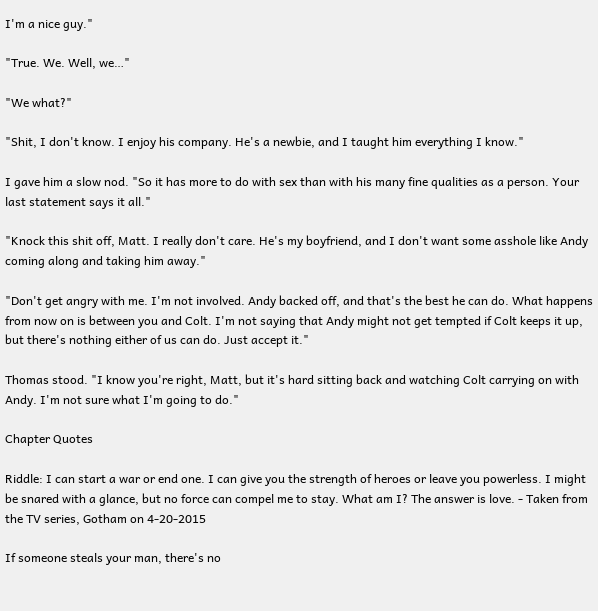I'm a nice guy."

"True. We. Well, we…"

"We what?"

"Shit, I don't know. I enjoy his company. He's a newbie, and I taught him everything I know."

I gave him a slow nod. "So it has more to do with sex than with his many fine qualities as a person. Your last statement says it all."

"Knock this shit off, Matt. I really don't care. He's my boyfriend, and I don't want some asshole like Andy coming along and taking him away."

"Don't get angry with me. I'm not involved. Andy backed off, and that's the best he can do. What happens from now on is between you and Colt. I'm not saying that Andy might not get tempted if Colt keeps it up, but there's nothing either of us can do. Just accept it."

Thomas stood. "I know you're right, Matt, but it's hard sitting back and watching Colt carrying on with Andy. I'm not sure what I'm going to do."

Chapter Quotes

Riddle: I can start a war or end one. I can give you the strength of heroes or leave you powerless. I might be snared with a glance, but no force can compel me to stay. What am I? The answer is love. - Taken from the TV series, Gotham on 4-20-2015

If someone steals your man, there's no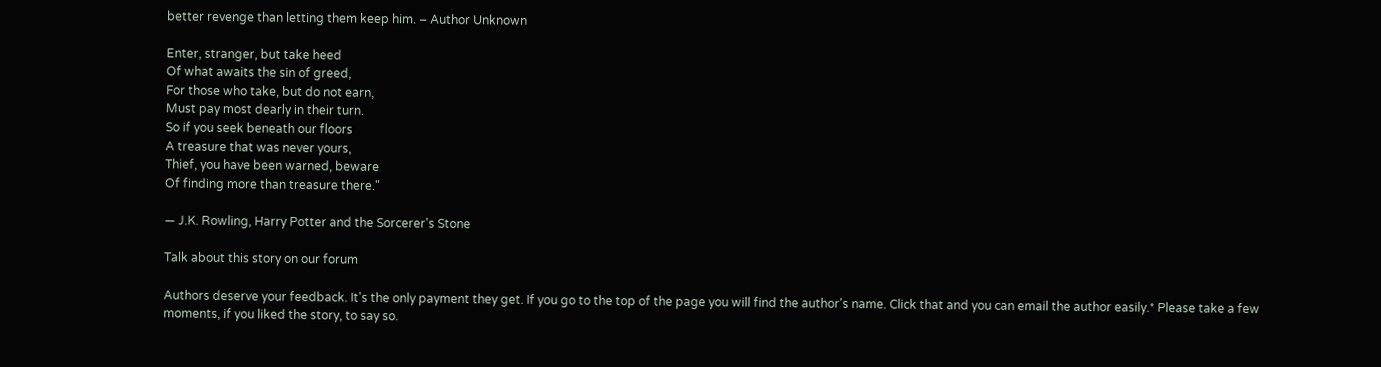better revenge than letting them keep him. – Author Unknown

Enter, stranger, but take heed
Of what awaits the sin of greed,
For those who take, but do not earn,
Must pay most dearly in their turn.
So if you seek beneath our floors
A treasure that was never yours,
Thief, you have been warned, beware
Of finding more than treasure there."

― J.K. Rowling, Harry Potter and the Sorcerer's Stone

Talk about this story on our forum

Authors deserve your feedback. It's the only payment they get. If you go to the top of the page you will find the author's name. Click that and you can email the author easily.* Please take a few moments, if you liked the story, to say so.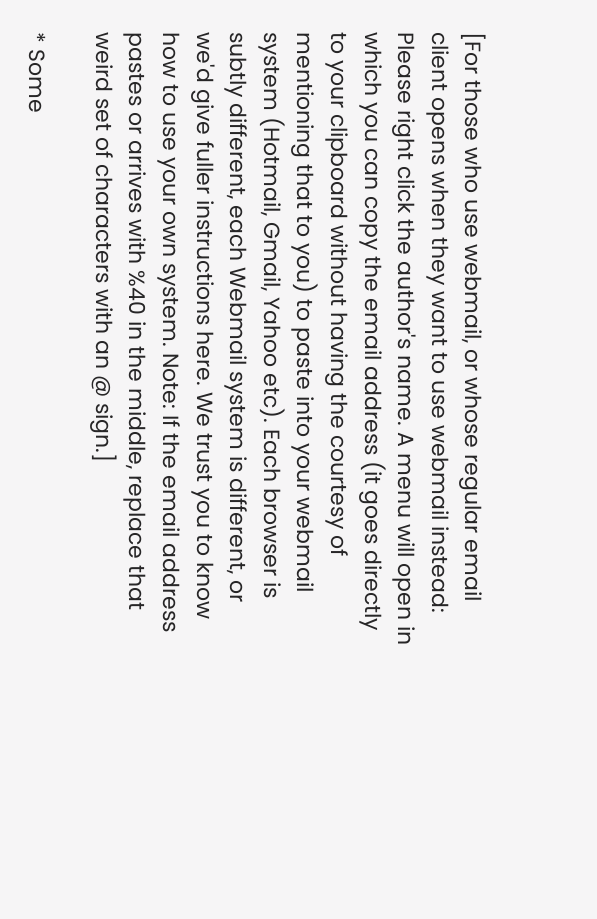[For those who use webmail, or whose regular email client opens when they want to use webmail instead: Please right click the author's name. A menu will open in which you can copy the email address (it goes directly to your clipboard without having the courtesy of mentioning that to you) to paste into your webmail system (Hotmail, Gmail, Yahoo etc). Each browser is subtly different, each Webmail system is different, or we'd give fuller instructions here. We trust you to know how to use your own system. Note: If the email address pastes or arrives with %40 in the middle, replace that weird set of characters with an @ sign.]

* Some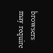browsers may require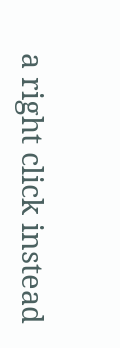a right click instead